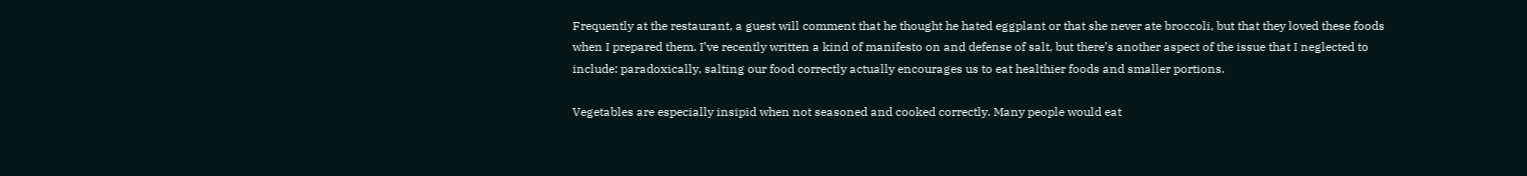Frequently at the restaurant, a guest will comment that he thought he hated eggplant or that she never ate broccoli, but that they loved these foods when I prepared them. I’ve recently written a kind of manifesto on and defense of salt, but there’s another aspect of the issue that I neglected to include: paradoxically, salting our food correctly actually encourages us to eat healthier foods and smaller portions.

Vegetables are especially insipid when not seasoned and cooked correctly. Many people would eat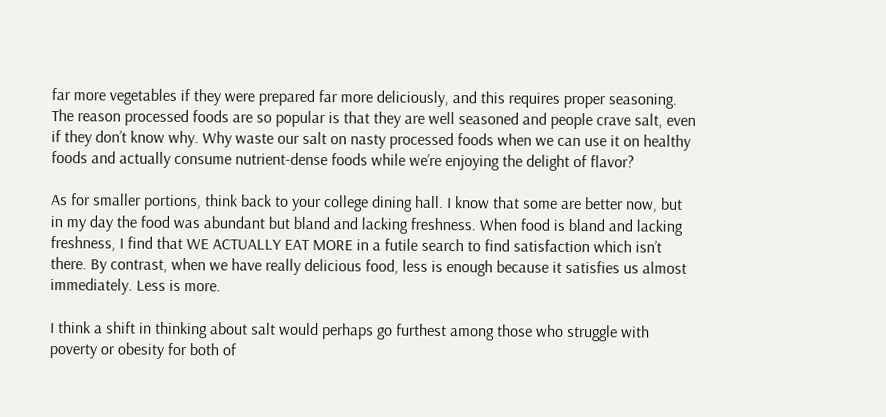far more vegetables if they were prepared far more deliciously, and this requires proper seasoning. The reason processed foods are so popular is that they are well seasoned and people crave salt, even if they don’t know why. Why waste our salt on nasty processed foods when we can use it on healthy foods and actually consume nutrient-dense foods while we’re enjoying the delight of flavor?

As for smaller portions, think back to your college dining hall. I know that some are better now, but in my day the food was abundant but bland and lacking freshness. When food is bland and lacking freshness, I find that WE ACTUALLY EAT MORE in a futile search to find satisfaction which isn’t there. By contrast, when we have really delicious food, less is enough because it satisfies us almost immediately. Less is more.

I think a shift in thinking about salt would perhaps go furthest among those who struggle with poverty or obesity for both of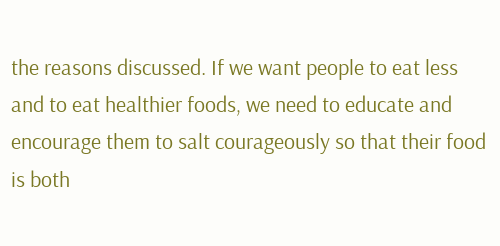the reasons discussed. If we want people to eat less and to eat healthier foods, we need to educate and encourage them to salt courageously so that their food is both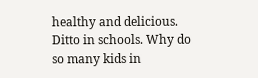healthy and delicious. Ditto in schools. Why do so many kids in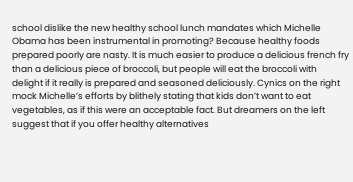school dislike the new healthy school lunch mandates which Michelle Obama has been instrumental in promoting? Because healthy foods prepared poorly are nasty. It is much easier to produce a delicious french fry than a delicious piece of broccoli, but people will eat the broccoli with delight if it really is prepared and seasoned deliciously. Cynics on the right mock Michelle’s efforts by blithely stating that kids don’t want to eat vegetables, as if this were an acceptable fact. But dreamers on the left suggest that if you offer healthy alternatives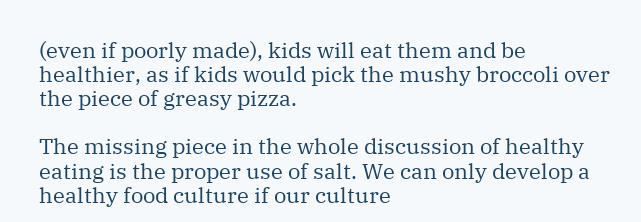(even if poorly made), kids will eat them and be healthier, as if kids would pick the mushy broccoli over the piece of greasy pizza.

The missing piece in the whole discussion of healthy eating is the proper use of salt. We can only develop a healthy food culture if our culture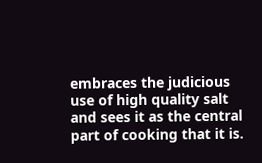embraces the judicious use of high quality salt and sees it as the central part of cooking that it is.